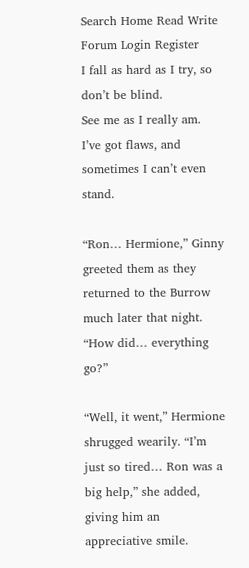Search Home Read Write Forum Login Register
I fall as hard as I try, so don’t be blind.
See me as I really am.
I’ve got flaws, and sometimes I can’t even stand.

“Ron… Hermione,” Ginny greeted them as they returned to the Burrow much later that night. “How did… everything go?”

“Well, it went,” Hermione shrugged wearily. “I’m just so tired… Ron was a big help,” she added, giving him an appreciative smile.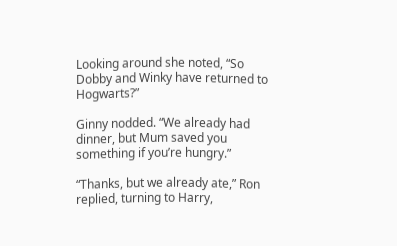Looking around she noted, “So Dobby and Winky have returned to Hogwarts?”

Ginny nodded. “We already had dinner, but Mum saved you something if you’re hungry.”

“Thanks, but we already ate,” Ron replied, turning to Harry,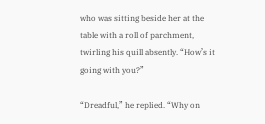who was sitting beside her at the table with a roll of parchment, twirling his quill absently. “How’s it going with you?”

“Dreadful,” he replied. “Why on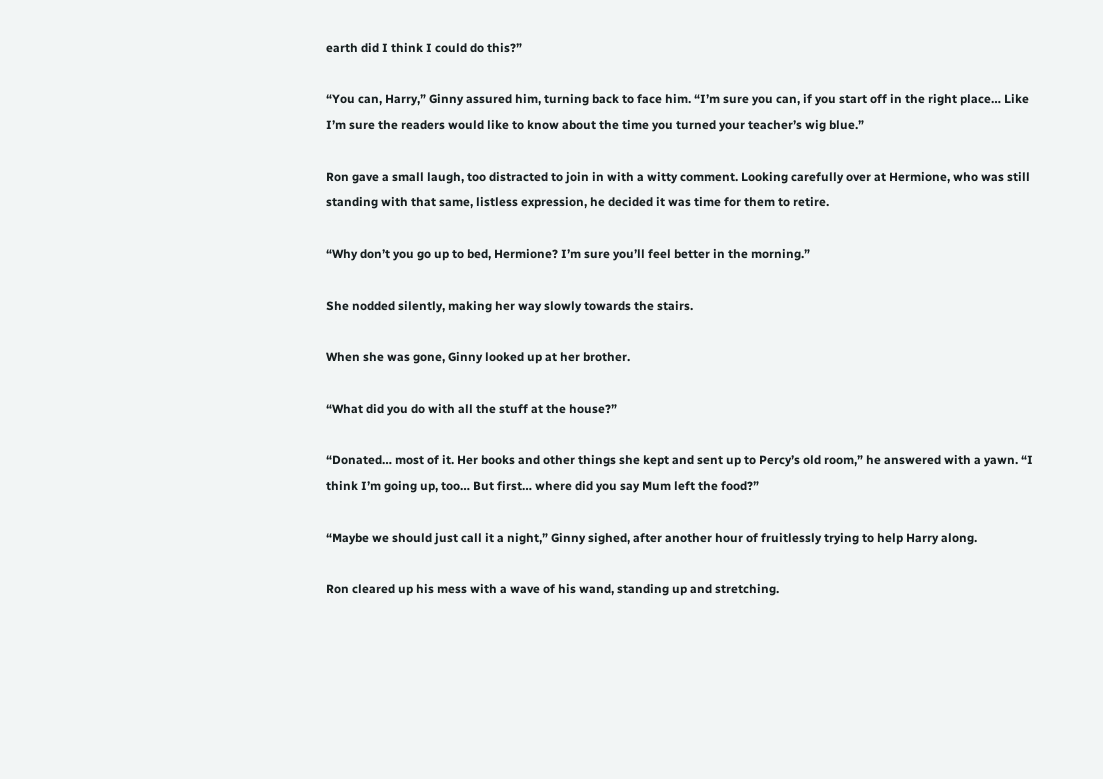earth did I think I could do this?”

“You can, Harry,” Ginny assured him, turning back to face him. “I’m sure you can, if you start off in the right place… Like I’m sure the readers would like to know about the time you turned your teacher’s wig blue.”

Ron gave a small laugh, too distracted to join in with a witty comment. Looking carefully over at Hermione, who was still standing with that same, listless expression, he decided it was time for them to retire.

“Why don’t you go up to bed, Hermione? I’m sure you’ll feel better in the morning.”

She nodded silently, making her way slowly towards the stairs.

When she was gone, Ginny looked up at her brother.

“What did you do with all the stuff at the house?”

“Donated… most of it. Her books and other things she kept and sent up to Percy’s old room,” he answered with a yawn. “I think I’m going up, too… But first… where did you say Mum left the food?”

“Maybe we should just call it a night,” Ginny sighed, after another hour of fruitlessly trying to help Harry along.

Ron cleared up his mess with a wave of his wand, standing up and stretching.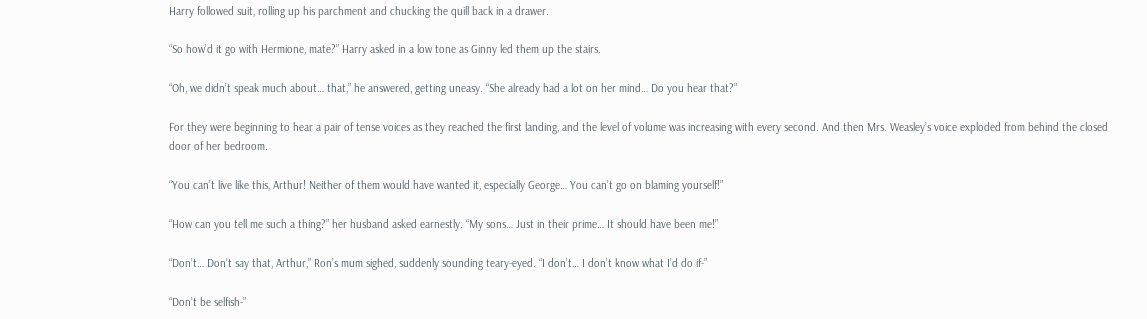Harry followed suit, rolling up his parchment and chucking the quill back in a drawer.

“So how’d it go with Hermione, mate?” Harry asked in a low tone as Ginny led them up the stairs.

“Oh, we didn’t speak much about… that,” he answered, getting uneasy. “She already had a lot on her mind… Do you hear that?”

For they were beginning to hear a pair of tense voices as they reached the first landing, and the level of volume was increasing with every second. And then Mrs. Weasley’s voice exploded from behind the closed door of her bedroom.

“You can’t live like this, Arthur! Neither of them would have wanted it, especially George… You can’t go on blaming yourself!”

“How can you tell me such a thing?” her husband asked earnestly. “My sons… Just in their prime… It should have been me!”

“Don’t… Don’t say that, Arthur,” Ron’s mum sighed, suddenly sounding teary-eyed. “I don’t… I don’t know what I’d do if-”

“Don’t be selfish-”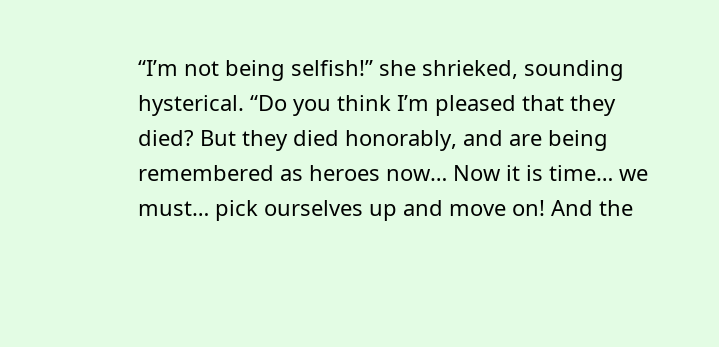“I’m not being selfish!” she shrieked, sounding hysterical. “Do you think I’m pleased that they died? But they died honorably, and are being remembered as heroes now… Now it is time… we must… pick ourselves up and move on! And the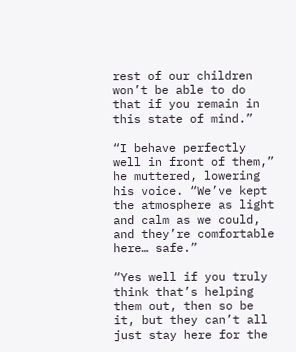rest of our children won’t be able to do that if you remain in this state of mind.”

“I behave perfectly well in front of them,” he muttered, lowering his voice. “We’ve kept the atmosphere as light and calm as we could, and they’re comfortable here… safe.”

“Yes well if you truly think that’s helping them out, then so be it, but they can’t all just stay here for the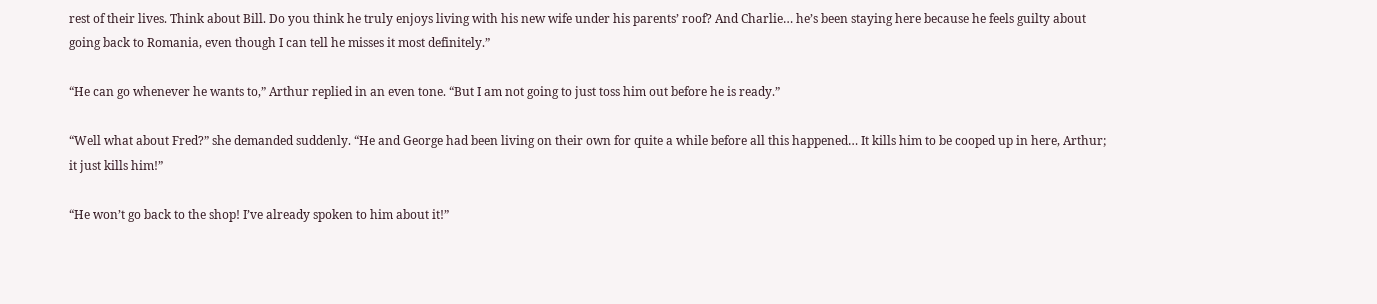rest of their lives. Think about Bill. Do you think he truly enjoys living with his new wife under his parents’ roof? And Charlie… he’s been staying here because he feels guilty about going back to Romania, even though I can tell he misses it most definitely.”

“He can go whenever he wants to,” Arthur replied in an even tone. “But I am not going to just toss him out before he is ready.”

“Well what about Fred?” she demanded suddenly. “He and George had been living on their own for quite a while before all this happened… It kills him to be cooped up in here, Arthur; it just kills him!”

“He won’t go back to the shop! I’ve already spoken to him about it!”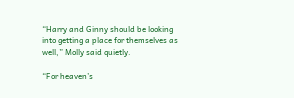“Harry and Ginny should be looking into getting a place for themselves as well,” Molly said quietly.

“For heaven’s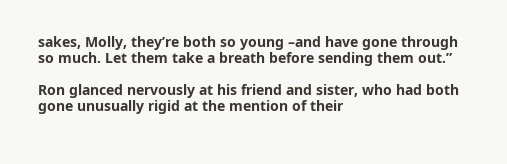sakes, Molly, they’re both so young –and have gone through so much. Let them take a breath before sending them out.”

Ron glanced nervously at his friend and sister, who had both gone unusually rigid at the mention of their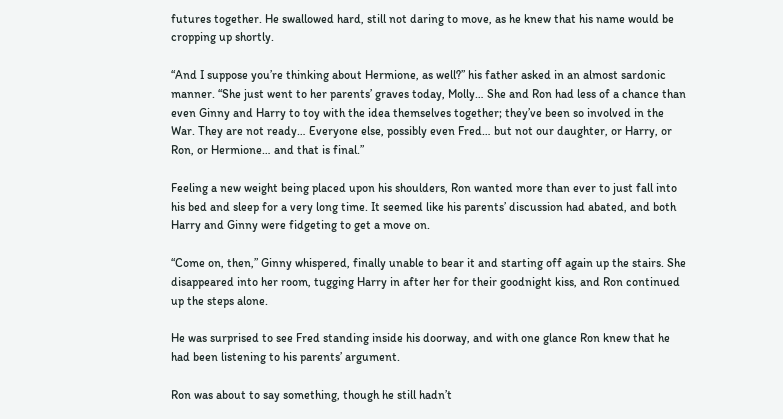futures together. He swallowed hard, still not daring to move, as he knew that his name would be cropping up shortly.

“And I suppose you’re thinking about Hermione, as well?” his father asked in an almost sardonic manner. “She just went to her parents’ graves today, Molly… She and Ron had less of a chance than even Ginny and Harry to toy with the idea themselves together; they’ve been so involved in the War. They are not ready… Everyone else, possibly even Fred… but not our daughter, or Harry, or Ron, or Hermione… and that is final.”

Feeling a new weight being placed upon his shoulders, Ron wanted more than ever to just fall into his bed and sleep for a very long time. It seemed like his parents’ discussion had abated, and both Harry and Ginny were fidgeting to get a move on.

“Come on, then,” Ginny whispered, finally unable to bear it and starting off again up the stairs. She disappeared into her room, tugging Harry in after her for their goodnight kiss, and Ron continued up the steps alone.

He was surprised to see Fred standing inside his doorway, and with one glance Ron knew that he had been listening to his parents’ argument.

Ron was about to say something, though he still hadn’t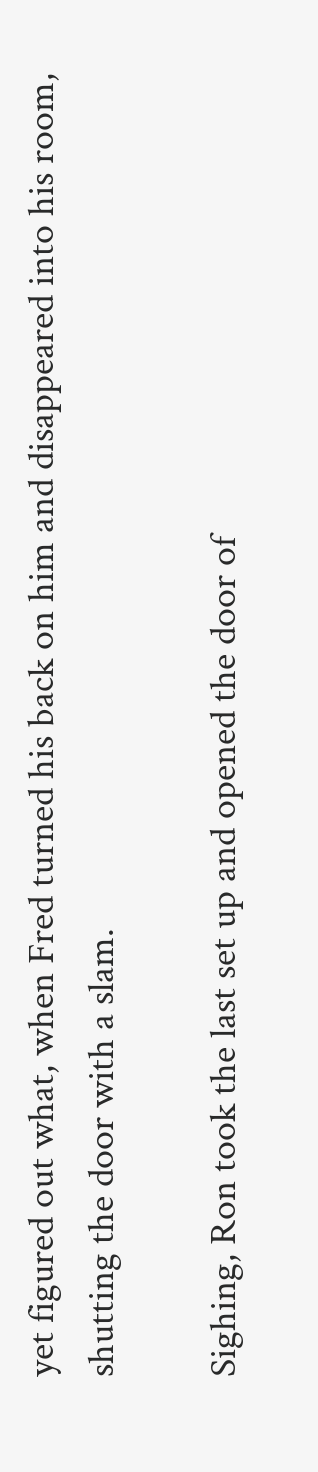yet figured out what, when Fred turned his back on him and disappeared into his room, shutting the door with a slam.

Sighing, Ron took the last set up and opened the door of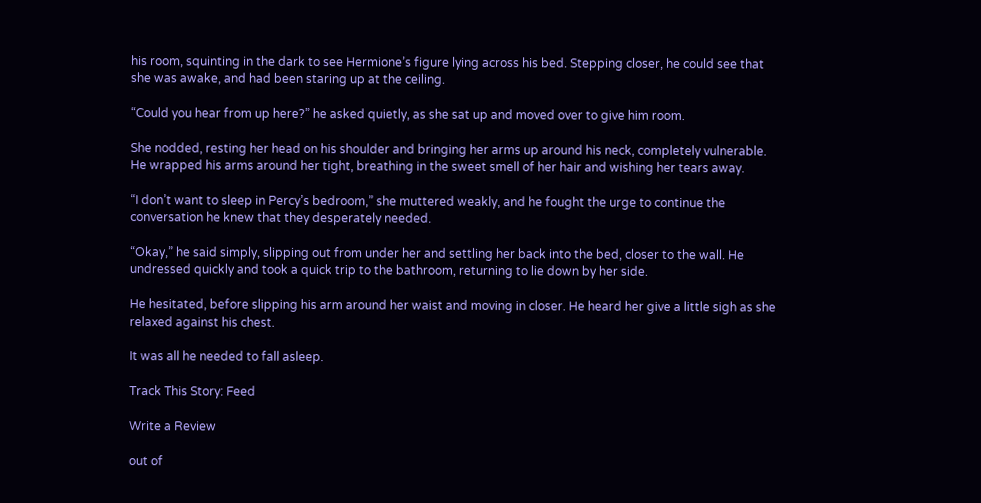his room, squinting in the dark to see Hermione’s figure lying across his bed. Stepping closer, he could see that she was awake, and had been staring up at the ceiling.

“Could you hear from up here?” he asked quietly, as she sat up and moved over to give him room.

She nodded, resting her head on his shoulder and bringing her arms up around his neck, completely vulnerable. He wrapped his arms around her tight, breathing in the sweet smell of her hair and wishing her tears away.

“I don’t want to sleep in Percy’s bedroom,” she muttered weakly, and he fought the urge to continue the conversation he knew that they desperately needed.

“Okay,” he said simply, slipping out from under her and settling her back into the bed, closer to the wall. He undressed quickly and took a quick trip to the bathroom, returning to lie down by her side.

He hesitated, before slipping his arm around her waist and moving in closer. He heard her give a little sigh as she relaxed against his chest.

It was all he needed to fall asleep.

Track This Story: Feed

Write a Review

out of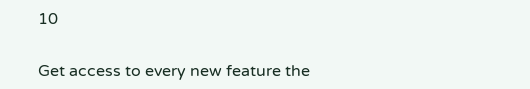10


Get access to every new feature the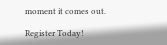moment it comes out.

Register Today!